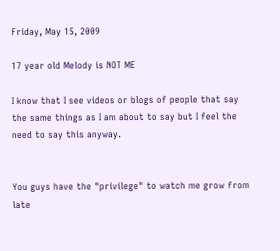Friday, May 15, 2009

17 year old Melody is NOT ME

I know that I see videos or blogs of people that say the same things as I am about to say but I feel the need to say this anyway.


You guys have the "privilege" to watch me grow from late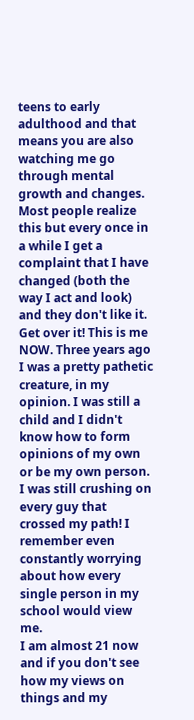teens to early adulthood and that means you are also watching me go through mental growth and changes.
Most people realize this but every once in a while I get a complaint that I have changed (both the way I act and look) and they don't like it. Get over it! This is me NOW. Three years ago I was a pretty pathetic creature, in my opinion. I was still a child and I didn't know how to form opinions of my own or be my own person. I was still crushing on every guy that crossed my path! I remember even constantly worrying about how every single person in my school would view me.
I am almost 21 now and if you don't see how my views on things and my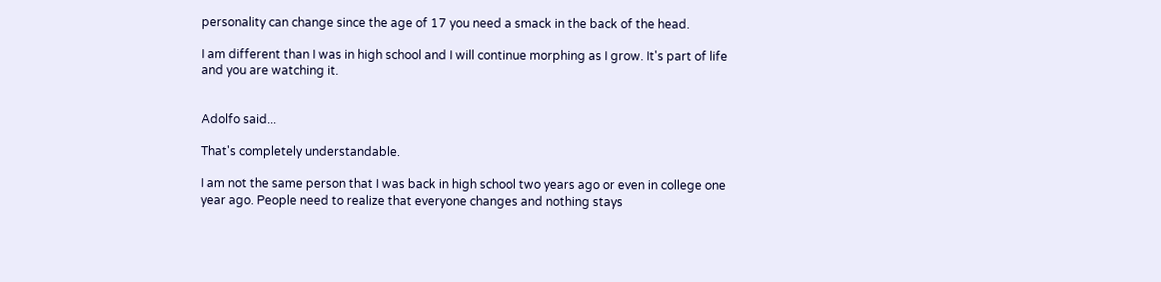personality can change since the age of 17 you need a smack in the back of the head.

I am different than I was in high school and I will continue morphing as I grow. It's part of life and you are watching it.


Adolfo said...

That's completely understandable.

I am not the same person that I was back in high school two years ago or even in college one year ago. People need to realize that everyone changes and nothing stays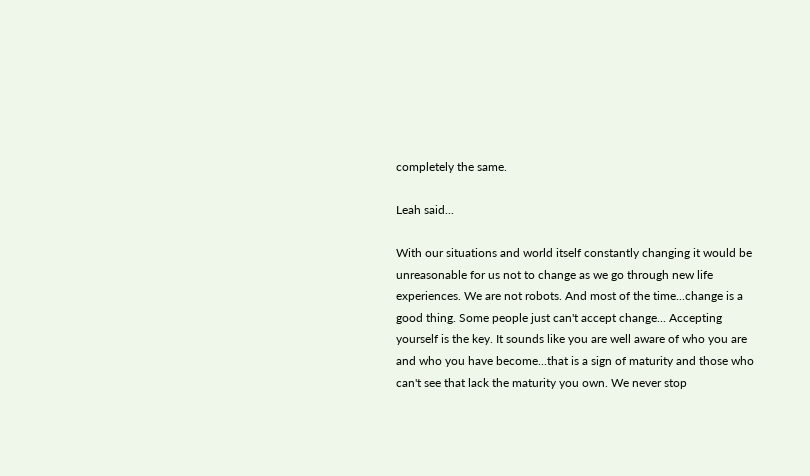completely the same.

Leah said...

With our situations and world itself constantly changing it would be unreasonable for us not to change as we go through new life experiences. We are not robots. And most of the time...change is a good thing. Some people just can't accept change... Accepting yourself is the key. It sounds like you are well aware of who you are and who you have become...that is a sign of maturity and those who can't see that lack the maturity you own. We never stop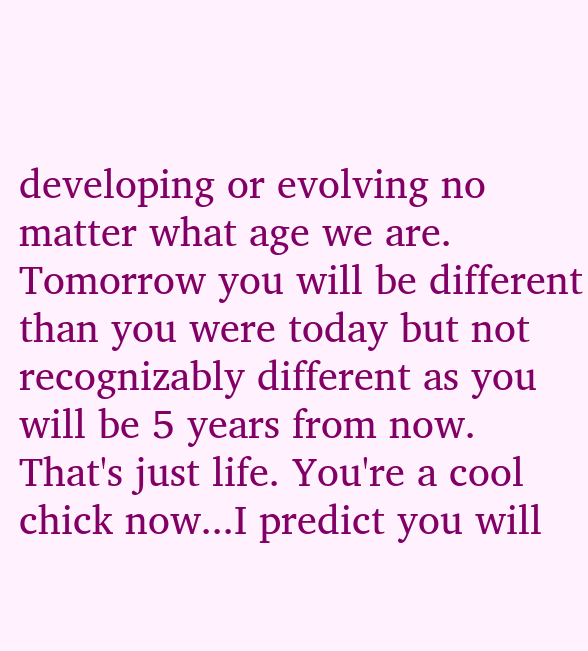developing or evolving no matter what age we are. Tomorrow you will be different than you were today but not recognizably different as you will be 5 years from now. That's just life. You're a cool chick now...I predict you will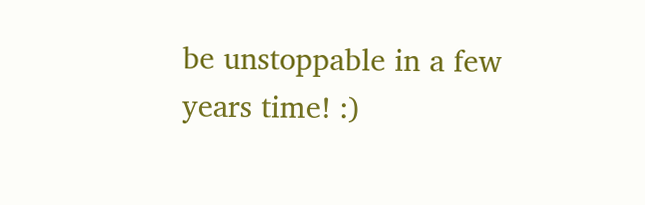be unstoppable in a few years time! :)